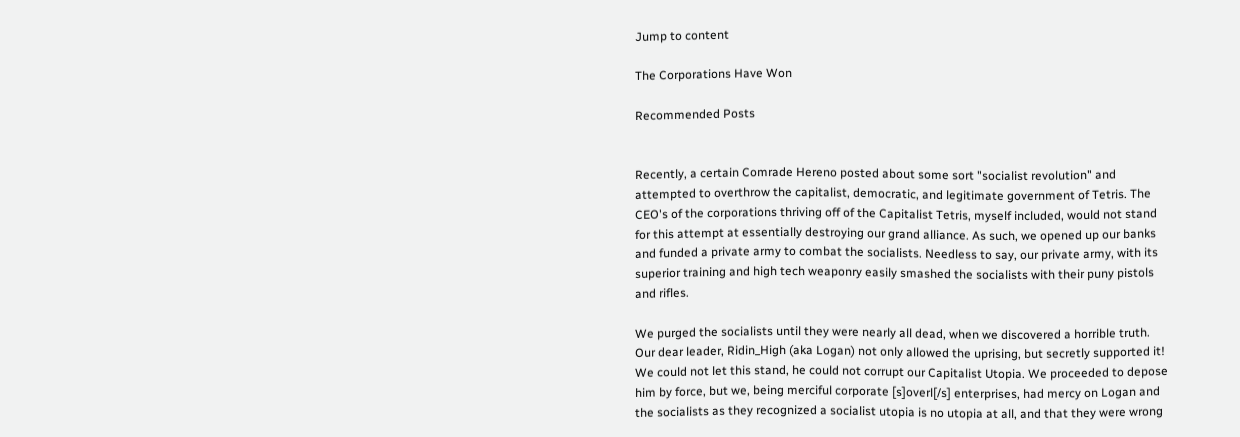Jump to content

The Corporations Have Won

Recommended Posts


Recently, a certain Comrade Hereno posted about some sort "socialist revolution" and attempted to overthrow the capitalist, democratic, and legitimate government of Tetris. The CEO's of the corporations thriving off of the Capitalist Tetris, myself included, would not stand for this attempt at essentially destroying our grand alliance. As such, we opened up our banks and funded a private army to combat the socialists. Needless to say, our private army, with its superior training and high tech weaponry easily smashed the socialists with their puny pistols and rifles.

We purged the socialists until they were nearly all dead, when we discovered a horrible truth. Our dear leader, Ridin_High (aka Logan) not only allowed the uprising, but secretly supported it! We could not let this stand, he could not corrupt our Capitalist Utopia. We proceeded to depose him by force, but we, being merciful corporate [s]overl[/s] enterprises, had mercy on Logan and the socialists as they recognized a socialist utopia is no utopia at all, and that they were wrong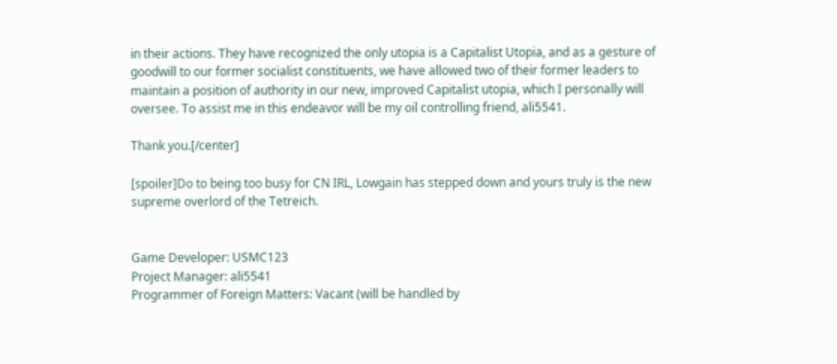in their actions. They have recognized the only utopia is a Capitalist Utopia, and as a gesture of goodwill to our former socialist constituents, we have allowed two of their former leaders to maintain a position of authority in our new, improved Capitalist utopia, which I personally will oversee. To assist me in this endeavor will be my oil controlling friend, ali5541.

Thank you.[/center]

[spoiler]Do to being too busy for CN IRL, Lowgain has stepped down and yours truly is the new supreme overlord of the Tetreich.


Game Developer: USMC123
Project Manager: ali5541
Programmer of Foreign Matters: Vacant (will be handled by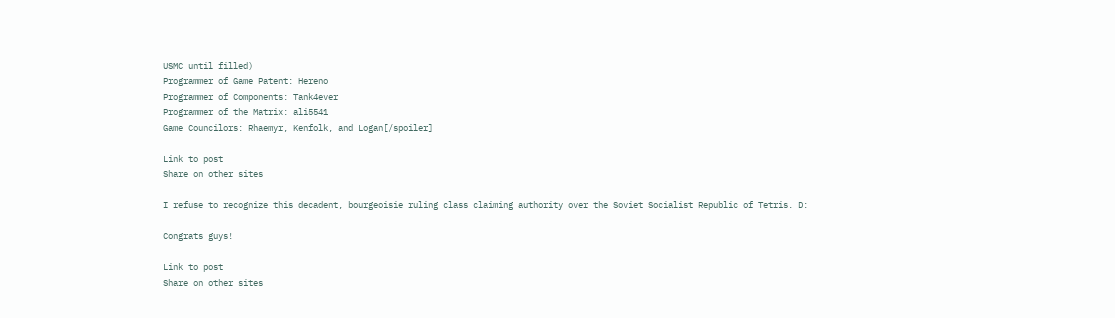USMC until filled)
Programmer of Game Patent: Hereno
Programmer of Components: Tank4ever
Programmer of the Matrix: ali5541
Game Councilors: Rhaemyr, Kenfolk, and Logan[/spoiler]

Link to post
Share on other sites

I refuse to recognize this decadent, bourgeoisie ruling class claiming authority over the Soviet Socialist Republic of Tetris. D:

Congrats guys!

Link to post
Share on other sites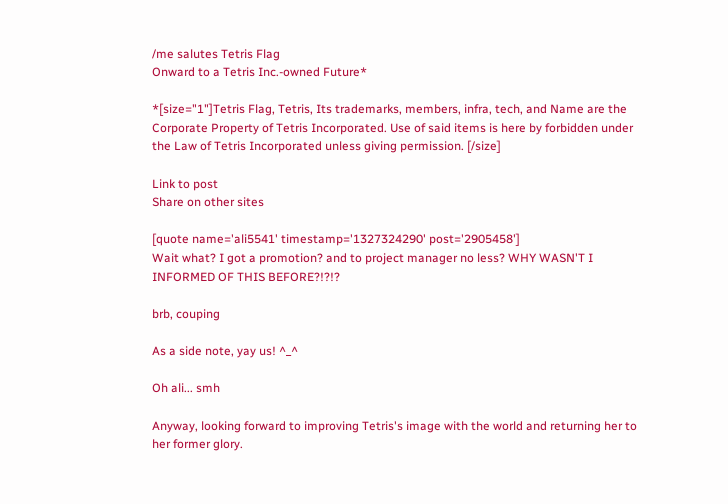/me salutes Tetris Flag
Onward to a Tetris Inc.-owned Future*

*[size="1"]Tetris Flag, Tetris, Its trademarks, members, infra, tech, and Name are the Corporate Property of Tetris Incorporated. Use of said items is here by forbidden under the Law of Tetris Incorporated unless giving permission. [/size]

Link to post
Share on other sites

[quote name='ali5541' timestamp='1327324290' post='2905458']
Wait what? I got a promotion? and to project manager no less? WHY WASN'T I INFORMED OF THIS BEFORE?!?!?

brb, couping

As a side note, yay us! ^_^

Oh ali... smh

Anyway, looking forward to improving Tetris's image with the world and returning her to her former glory.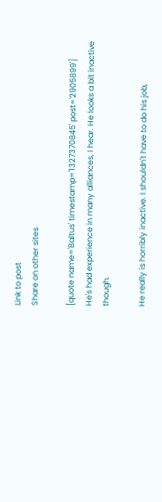Link to post
Share on other sites

[quote name='Baltus' timestamp='1327370845' post='2905899']
He's had experience in many alliances, I hear. He looks a bit inactive though.

He really is horribly inactive. I shouldn't have to do his job,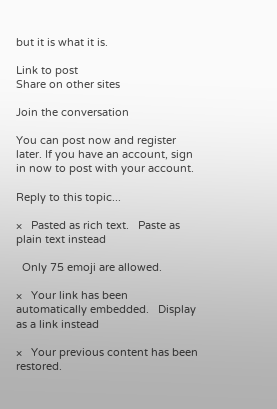but it is what it is.

Link to post
Share on other sites

Join the conversation

You can post now and register later. If you have an account, sign in now to post with your account.

Reply to this topic...

×   Pasted as rich text.   Paste as plain text instead

  Only 75 emoji are allowed.

×   Your link has been automatically embedded.   Display as a link instead

×   Your previous content has been restored.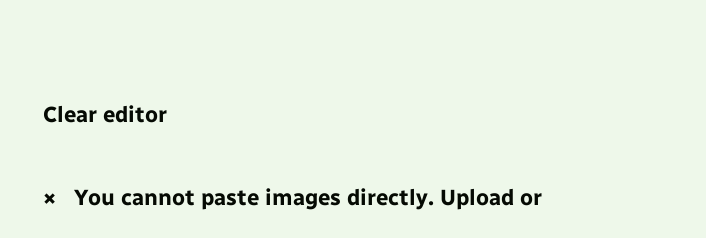Clear editor

×   You cannot paste images directly. Upload or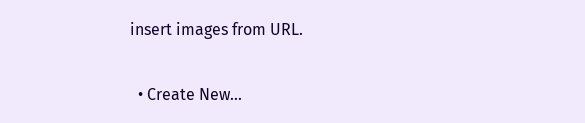insert images from URL.

  • Create New...